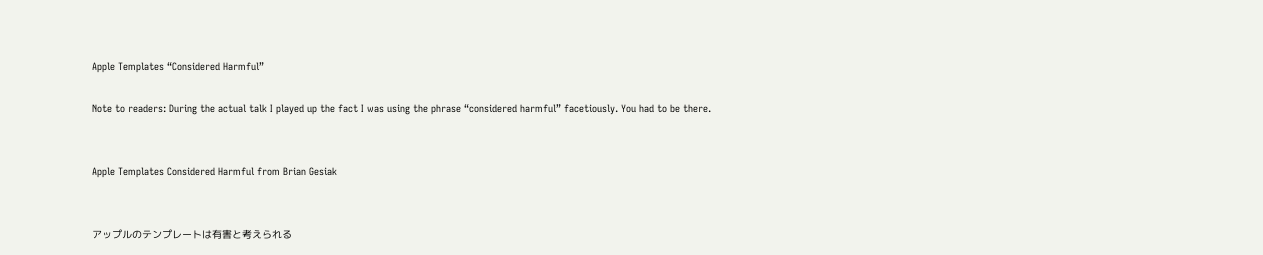Apple Templates “Considered Harmful”

Note to readers: During the actual talk I played up the fact I was using the phrase “considered harmful” facetiously. You had to be there.


Apple Templates Considered Harmful from Brian Gesiak


アップルのテンプレートは有害と考えられる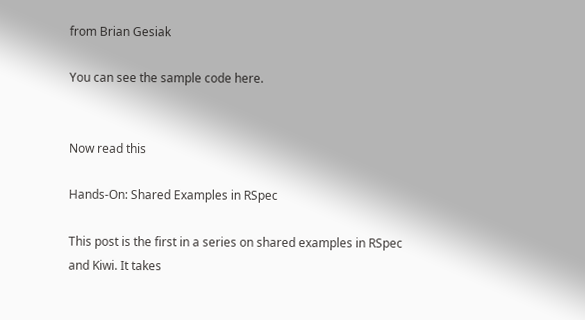from Brian Gesiak

You can see the sample code here.


Now read this

Hands-On: Shared Examples in RSpec

This post is the first in a series on shared examples in RSpec and Kiwi. It takes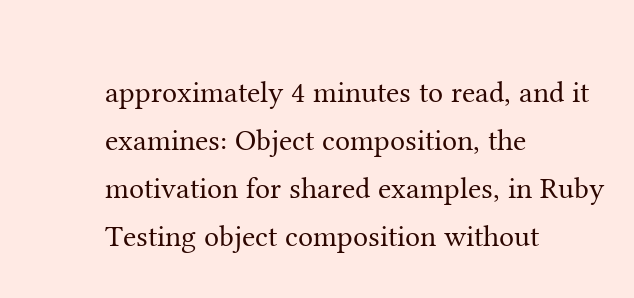approximately 4 minutes to read, and it examines: Object composition, the motivation for shared examples, in Ruby Testing object composition without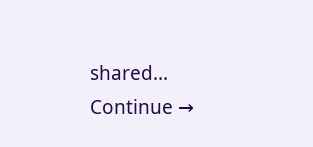shared... Continue →